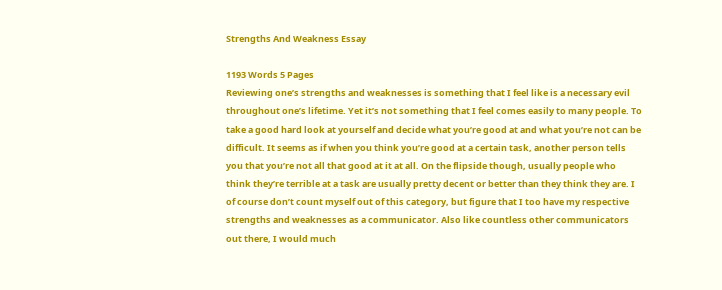Strengths And Weakness Essay

1193 Words 5 Pages
Reviewing one’s strengths and weaknesses is something that I feel like is a necessary evil throughout one’s lifetime. Yet it’s not something that I feel comes easily to many people. To take a good hard look at yourself and decide what you’re good at and what you’re not can be difficult. It seems as if when you think you’re good at a certain task, another person tells you that you’re not all that good at it at all. On the flipside though, usually people who think they’re terrible at a task are usually pretty decent or better than they think they are. I of course don’t count myself out of this category, but figure that I too have my respective strengths and weaknesses as a communicator. Also like countless other communicators out there, I would much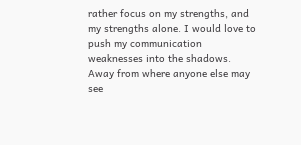rather focus on my strengths, and my strengths alone. I would love to push my communication weaknesses into the shadows. Away from where anyone else may see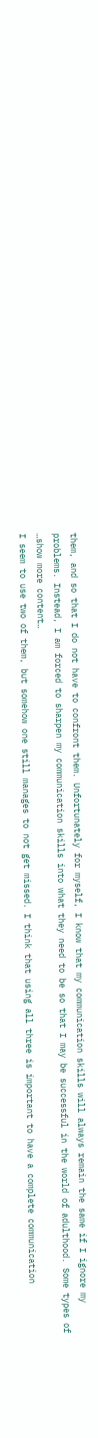them, and so that I do not have to confront them. Unfortunately for myself, I know that my communication skills will always remain the same if I ignore my problems. Instead, I am forced to sharpen my communication skills into what they need to be so that I may be successful in the world of adulthood. Some types of …show more content…
I seem to use two of them, but somehow one still manages to not get missed. I think that using all three is important to have a complete communication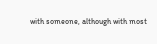with someone, although with most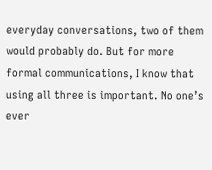everyday conversations, two of them would probably do. But for more formal communications, I know that using all three is important. No one’s ever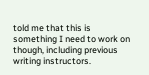told me that this is something I need to work on though, including previous writing instructors.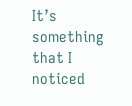It’s something that I noticed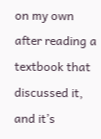on my own after reading a textbook that discussed it, and it’s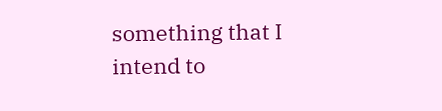something that I intend to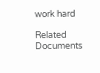work hard

Related Documents